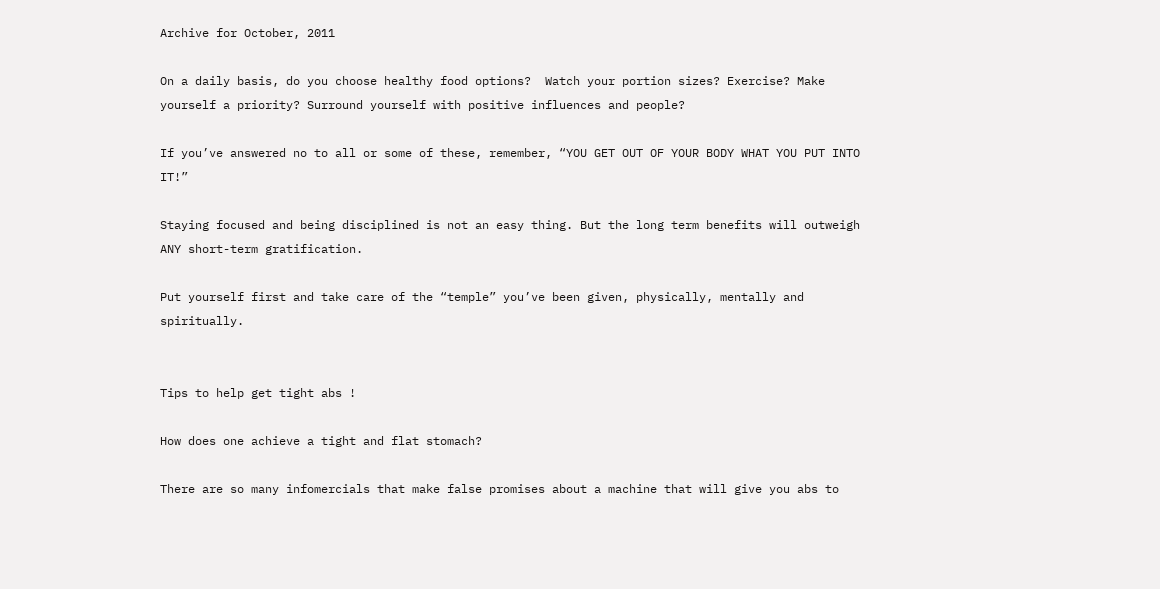Archive for October, 2011

On a daily basis, do you choose healthy food options?  Watch your portion sizes? Exercise? Make yourself a priority? Surround yourself with positive influences and people?

If you’ve answered no to all or some of these, remember, “YOU GET OUT OF YOUR BODY WHAT YOU PUT INTO IT!”

Staying focused and being disciplined is not an easy thing. But the long term benefits will outweigh ANY short-term gratification.

Put yourself first and take care of the “temple” you’ve been given, physically, mentally and spiritually.


Tips to help get tight abs !

How does one achieve a tight and flat stomach?

There are so many infomercials that make false promises about a machine that will give you abs to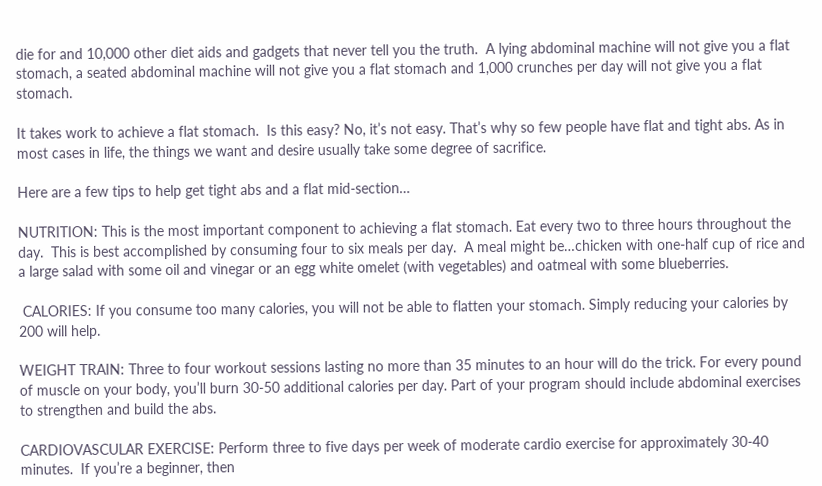die for and 10,000 other diet aids and gadgets that never tell you the truth.  A lying abdominal machine will not give you a flat stomach, a seated abdominal machine will not give you a flat stomach and 1,000 crunches per day will not give you a flat stomach.

It takes work to achieve a flat stomach.  Is this easy? No, it’s not easy. That’s why so few people have flat and tight abs. As in most cases in life, the things we want and desire usually take some degree of sacrifice.

Here are a few tips to help get tight abs and a flat mid-section…

NUTRITION: This is the most important component to achieving a flat stomach. Eat every two to three hours throughout the day.  This is best accomplished by consuming four to six meals per day.  A meal might be…chicken with one-half cup of rice and a large salad with some oil and vinegar or an egg white omelet (with vegetables) and oatmeal with some blueberries.

 CALORIES: If you consume too many calories, you will not be able to flatten your stomach. Simply reducing your calories by 200 will help.

WEIGHT TRAIN: Three to four workout sessions lasting no more than 35 minutes to an hour will do the trick. For every pound of muscle on your body, you’ll burn 30-50 additional calories per day. Part of your program should include abdominal exercises to strengthen and build the abs.

CARDIOVASCULAR EXERCISE: Perform three to five days per week of moderate cardio exercise for approximately 30-40 minutes.  If you’re a beginner, then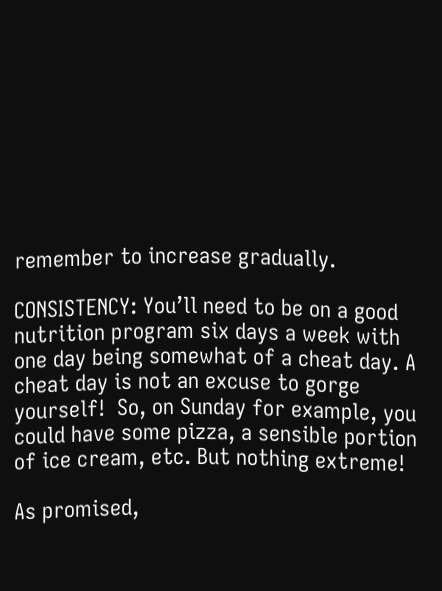remember to increase gradually.

CONSISTENCY: You’ll need to be on a good nutrition program six days a week with one day being somewhat of a cheat day. A cheat day is not an excuse to gorge yourself!  So, on Sunday for example, you could have some pizza, a sensible portion of ice cream, etc. But nothing extreme!

As promised,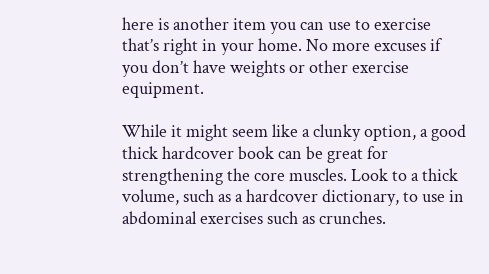here is another item you can use to exercise that’s right in your home. No more excuses if you don’t have weights or other exercise equipment.

While it might seem like a clunky option, a good thick hardcover book can be great for strengthening the core muscles. Look to a thick volume, such as a hardcover dictionary, to use in abdominal exercises such as crunches.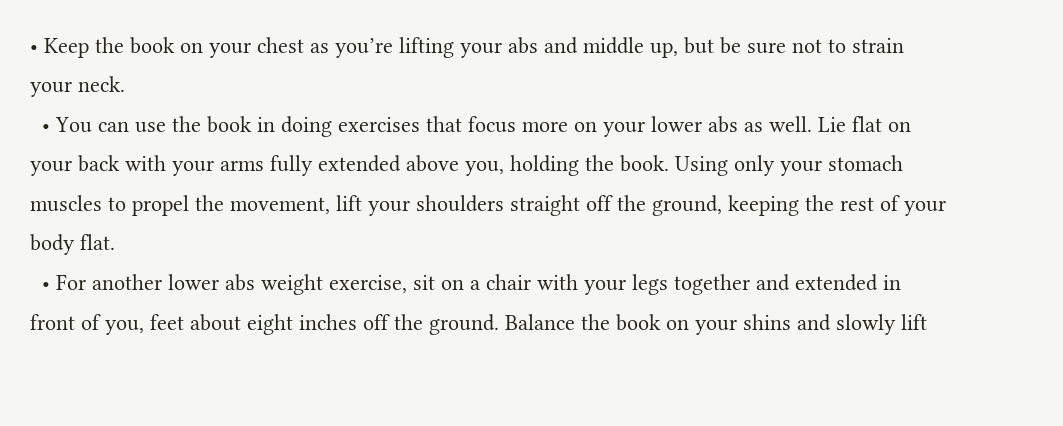• Keep the book on your chest as you’re lifting your abs and middle up, but be sure not to strain your neck.
  • You can use the book in doing exercises that focus more on your lower abs as well. Lie flat on your back with your arms fully extended above you, holding the book. Using only your stomach muscles to propel the movement, lift your shoulders straight off the ground, keeping the rest of your body flat.
  • For another lower abs weight exercise, sit on a chair with your legs together and extended in front of you, feet about eight inches off the ground. Balance the book on your shins and slowly lift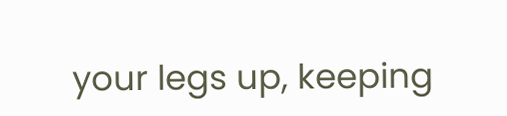your legs up, keeping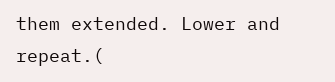them extended. Lower and repeat.(